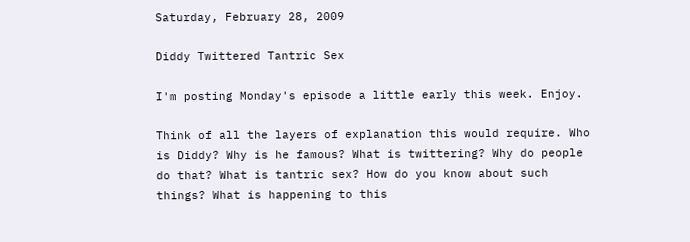Saturday, February 28, 2009

Diddy Twittered Tantric Sex

I'm posting Monday's episode a little early this week. Enjoy.

Think of all the layers of explanation this would require. Who is Diddy? Why is he famous? What is twittering? Why do people do that? What is tantric sex? How do you know about such things? What is happening to this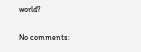world?

No comments: